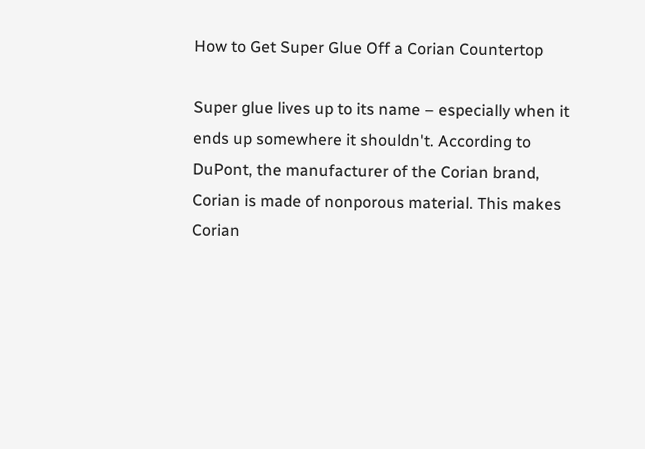How to Get Super Glue Off a Corian Countertop

Super glue lives up to its name – especially when it ends up somewhere it shouldn't. According to DuPont, the manufacturer of the Corian brand, Corian is made of nonporous material. This makes Corian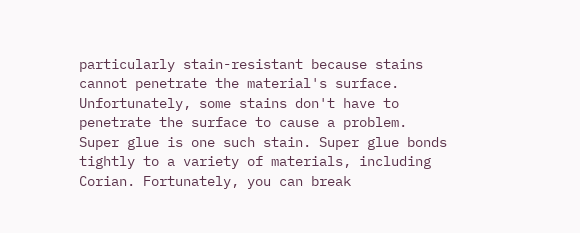particularly stain-resistant because stains cannot penetrate the material's surface. Unfortunately, some stains don't have to penetrate the surface to cause a problem. Super glue is one such stain. Super glue bonds tightly to a variety of materials, including Corian. Fortunately, you can break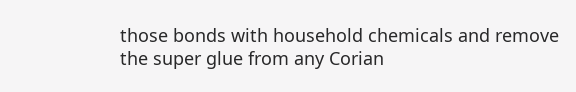those bonds with household chemicals and remove the super glue from any Corian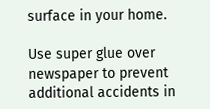surface in your home.

Use super glue over newspaper to prevent additional accidents in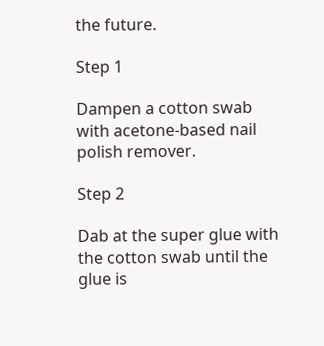the future.

Step 1

Dampen a cotton swab with acetone-based nail polish remover.

Step 2

Dab at the super glue with the cotton swab until the glue is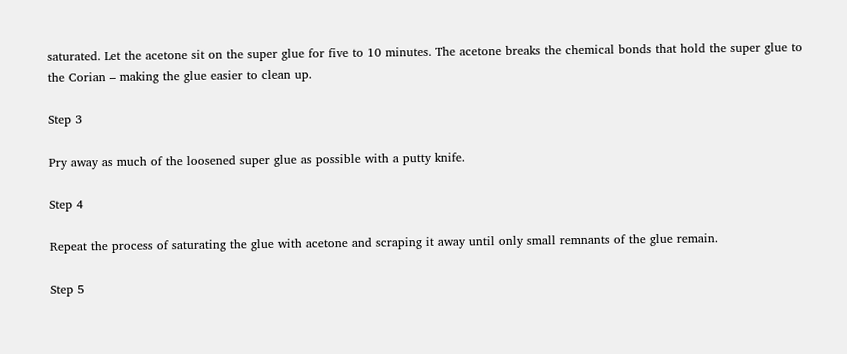saturated. Let the acetone sit on the super glue for five to 10 minutes. The acetone breaks the chemical bonds that hold the super glue to the Corian – making the glue easier to clean up.

Step 3

Pry away as much of the loosened super glue as possible with a putty knife.

Step 4

Repeat the process of saturating the glue with acetone and scraping it away until only small remnants of the glue remain.

Step 5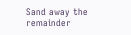Sand away the remainder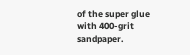of the super glue with 400-grit sandpaper.